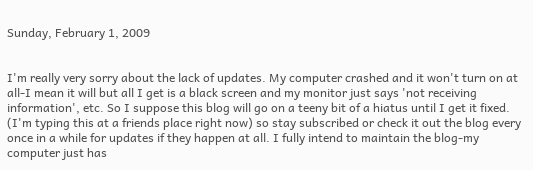Sunday, February 1, 2009


I'm really very sorry about the lack of updates. My computer crashed and it won't turn on at all-I mean it will but all I get is a black screen and my monitor just says 'not receiving information', etc. So I suppose this blog will go on a teeny bit of a hiatus until I get it fixed. (I'm typing this at a friends place right now) so stay subscribed or check it out the blog every once in a while for updates if they happen at all. I fully intend to maintain the blog-my computer just has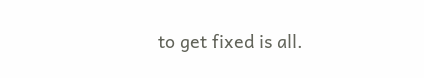to get fixed is all.